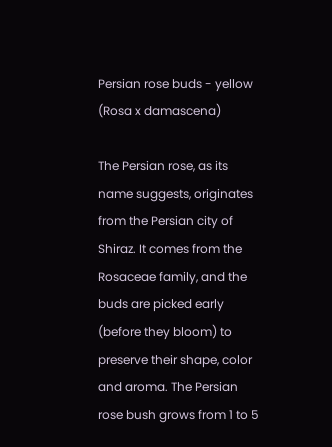Persian rose buds - yellow (Rosa x damascena)

The Persian rose, as its name suggests, originates from the Persian city of Shiraz. It comes from the Rosaceae family, and the buds are picked early (before they bloom) to preserve their shape, color and aroma. The Persian rose bush grows from 1 to 5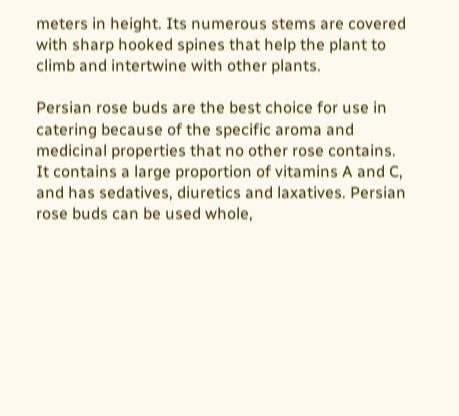meters in height. Its numerous stems are covered with sharp hooked spines that help the plant to climb and intertwine with other plants.

Persian rose buds are the best choice for use in catering because of the specific aroma and medicinal properties that no other rose contains. It contains a large proportion of vitamins A and C, and has sedatives, diuretics and laxatives. Persian rose buds can be used whole,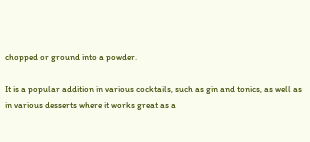chopped or ground into a powder.

It is a popular addition in various cocktails, such as gin and tonics, as well as in various desserts where it works great as a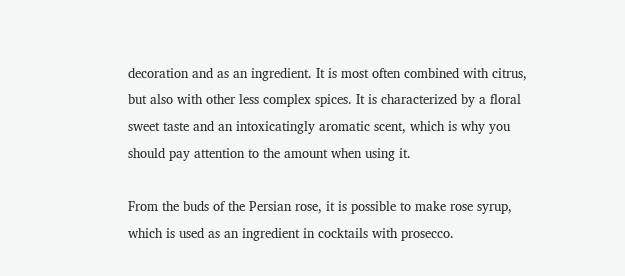decoration and as an ingredient. It is most often combined with citrus, but also with other less complex spices. It is characterized by a floral sweet taste and an intoxicatingly aromatic scent, which is why you should pay attention to the amount when using it.

From the buds of the Persian rose, it is possible to make rose syrup, which is used as an ingredient in cocktails with prosecco.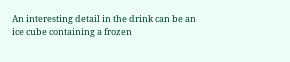An interesting detail in the drink can be an ice cube containing a frozen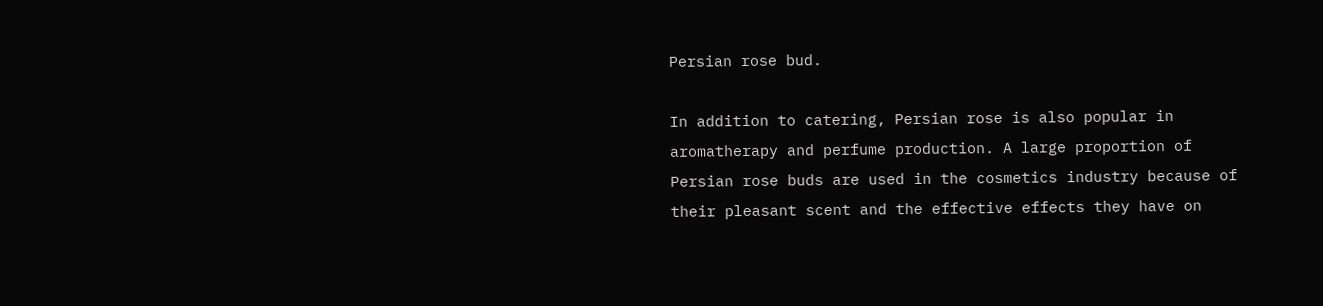Persian rose bud.

In addition to catering, Persian rose is also popular in aromatherapy and perfume production. A large proportion of Persian rose buds are used in the cosmetics industry because of their pleasant scent and the effective effects they have on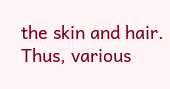the skin and hair. Thus, various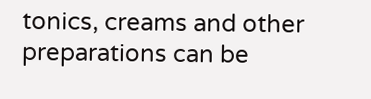tonics, creams and other preparations can be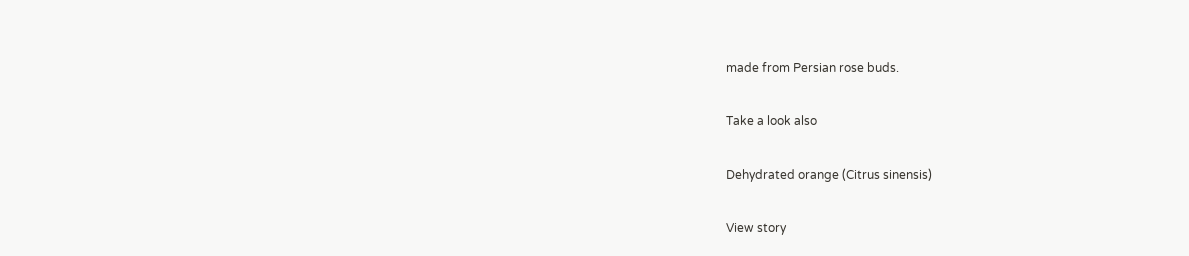made from Persian rose buds.

Take a look also

Dehydrated orange (Citrus sinensis)

View story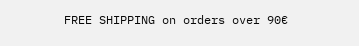FREE SHIPPING on orders over 90€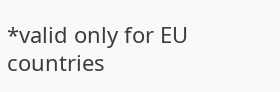*valid only for EU countries